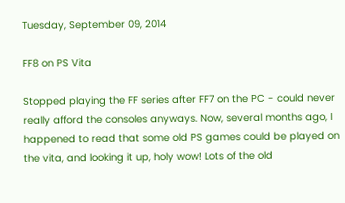Tuesday, September 09, 2014

FF8 on PS Vita

Stopped playing the FF series after FF7 on the PC - could never really afford the consoles anyways. Now, several months ago, I happened to read that some old PS games could be played on the vita, and looking it up, holy wow! Lots of the old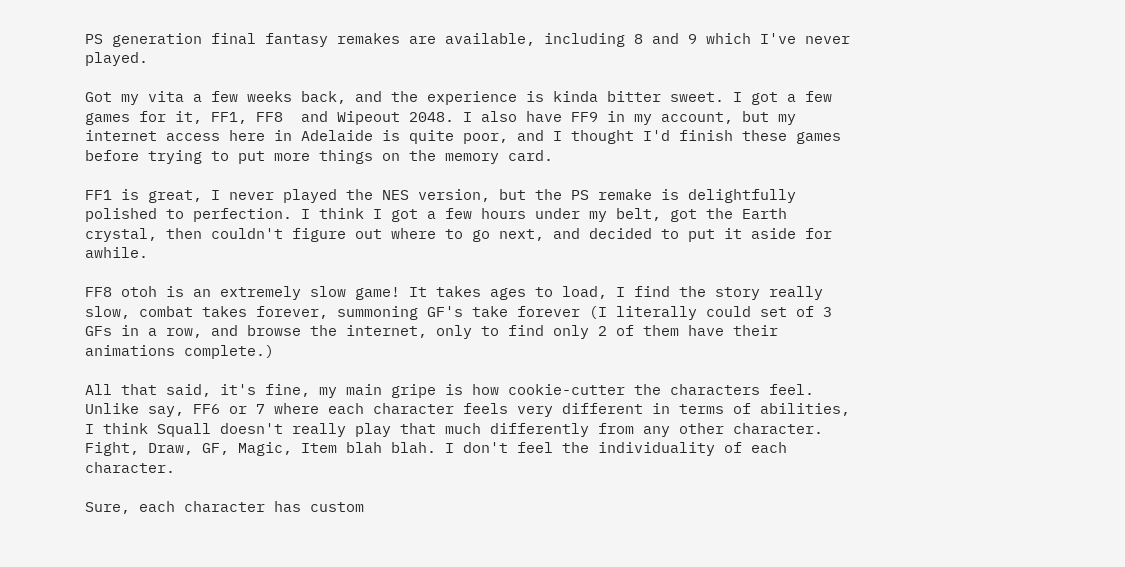PS generation final fantasy remakes are available, including 8 and 9 which I've never played.

Got my vita a few weeks back, and the experience is kinda bitter sweet. I got a few games for it, FF1, FF8  and Wipeout 2048. I also have FF9 in my account, but my internet access here in Adelaide is quite poor, and I thought I'd finish these games before trying to put more things on the memory card.

FF1 is great, I never played the NES version, but the PS remake is delightfully polished to perfection. I think I got a few hours under my belt, got the Earth crystal, then couldn't figure out where to go next, and decided to put it aside for awhile.

FF8 otoh is an extremely slow game! It takes ages to load, I find the story really slow, combat takes forever, summoning GF's take forever (I literally could set of 3 GFs in a row, and browse the internet, only to find only 2 of them have their animations complete.)

All that said, it's fine, my main gripe is how cookie-cutter the characters feel. Unlike say, FF6 or 7 where each character feels very different in terms of abilities, I think Squall doesn't really play that much differently from any other character. Fight, Draw, GF, Magic, Item blah blah. I don't feel the individuality of each character.

Sure, each character has custom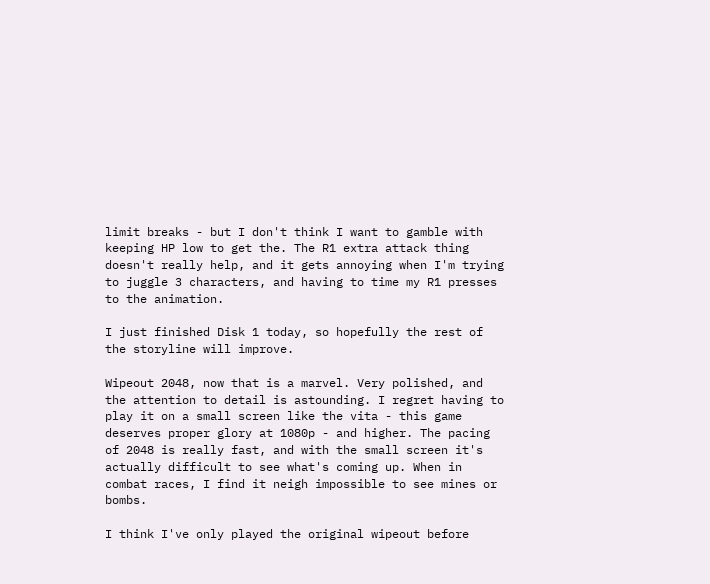limit breaks - but I don't think I want to gamble with keeping HP low to get the. The R1 extra attack thing doesn't really help, and it gets annoying when I'm trying to juggle 3 characters, and having to time my R1 presses to the animation.

I just finished Disk 1 today, so hopefully the rest of the storyline will improve.

Wipeout 2048, now that is a marvel. Very polished, and the attention to detail is astounding. I regret having to play it on a small screen like the vita - this game deserves proper glory at 1080p - and higher. The pacing of 2048 is really fast, and with the small screen it's actually difficult to see what's coming up. When in combat races, I find it neigh impossible to see mines or bombs.

I think I've only played the original wipeout before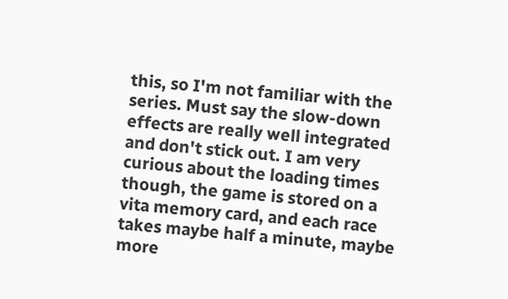this, so I'm not familiar with the series. Must say the slow-down effects are really well integrated and don't stick out. I am very curious about the loading times though, the game is stored on a vita memory card, and each race takes maybe half a minute, maybe more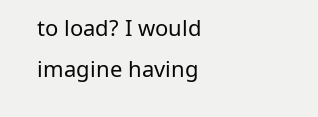to load? I would imagine having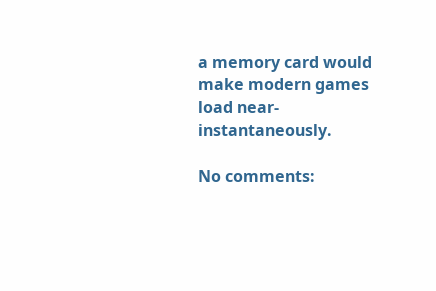a memory card would make modern games load near-instantaneously.

No comments: